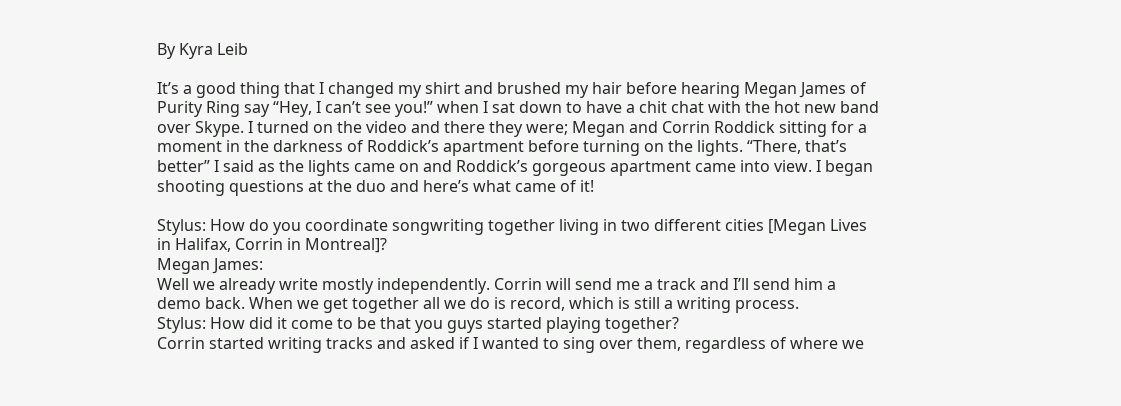By Kyra Leib

It’s a good thing that I changed my shirt and brushed my hair before hearing Megan James of Purity Ring say “Hey, I can’t see you!” when I sat down to have a chit chat with the hot new band over Skype. I turned on the video and there they were; Megan and Corrin Roddick sitting for a moment in the darkness of Roddick’s apartment before turning on the lights. “There, that’s better” I said as the lights came on and Roddick’s gorgeous apartment came into view. I began shooting questions at the duo and here’s what came of it!

Stylus: How do you coordinate songwriting together living in two different cities [Megan Lives in Halifax, Corrin in Montreal]?
Megan James:
Well we already write mostly independently. Corrin will send me a track and I’ll send him a demo back. When we get together all we do is record, which is still a writing process.
Stylus: How did it come to be that you guys started playing together?
Corrin started writing tracks and asked if I wanted to sing over them, regardless of where we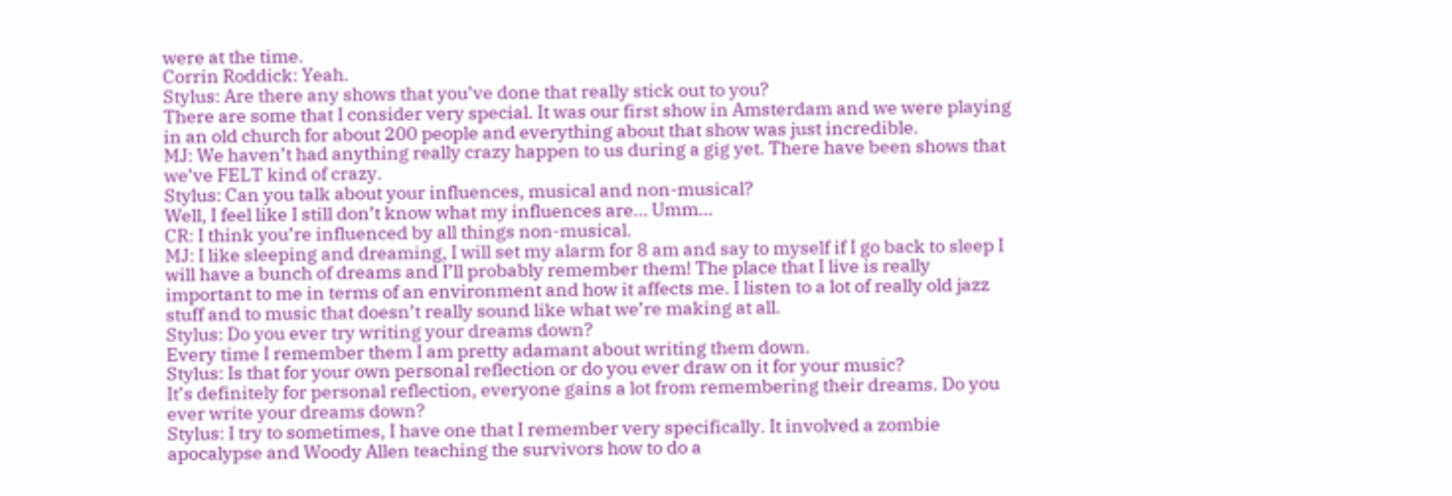were at the time.
Corrin Roddick: Yeah.
Stylus: Are there any shows that you’ve done that really stick out to you?
There are some that I consider very special. It was our first show in Amsterdam and we were playing in an old church for about 200 people and everything about that show was just incredible.
MJ: We haven’t had anything really crazy happen to us during a gig yet. There have been shows that we’ve FELT kind of crazy.
Stylus: Can you talk about your influences, musical and non-musical?
Well, I feel like I still don’t know what my influences are… Umm…
CR: I think you’re influenced by all things non-musical.
MJ: I like sleeping and dreaming, I will set my alarm for 8 am and say to myself if I go back to sleep I will have a bunch of dreams and I’ll probably remember them! The place that I live is really important to me in terms of an environment and how it affects me. I listen to a lot of really old jazz stuff and to music that doesn’t really sound like what we’re making at all.
Stylus: Do you ever try writing your dreams down?
Every time I remember them I am pretty adamant about writing them down.
Stylus: Is that for your own personal reflection or do you ever draw on it for your music?
It’s definitely for personal reflection, everyone gains a lot from remembering their dreams. Do you ever write your dreams down?
Stylus: I try to sometimes, I have one that I remember very specifically. It involved a zombie apocalypse and Woody Allen teaching the survivors how to do a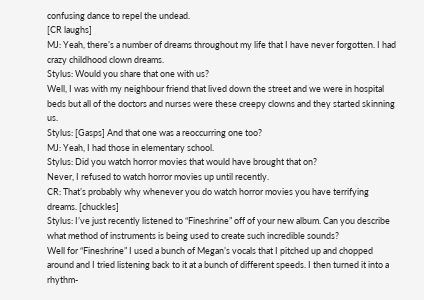confusing dance to repel the undead.
[CR laughs]
MJ: Yeah, there’s a number of dreams throughout my life that I have never forgotten. I had crazy childhood clown dreams.
Stylus: Would you share that one with us?
Well, I was with my neighbour friend that lived down the street and we were in hospital beds but all of the doctors and nurses were these creepy clowns and they started skinning us.
Stylus: [Gasps] And that one was a reoccurring one too?
MJ: Yeah, I had those in elementary school.
Stylus: Did you watch horror movies that would have brought that on?
Never, I refused to watch horror movies up until recently.
CR: That’s probably why whenever you do watch horror movies you have terrifying dreams. [chuckles]
Stylus: I’ve just recently listened to “Fineshrine” off of your new album. Can you describe what method of instruments is being used to create such incredible sounds?
Well for “Fineshrine” I used a bunch of Megan’s vocals that I pitched up and chopped around and I tried listening back to it at a bunch of different speeds. I then turned it into a rhythm-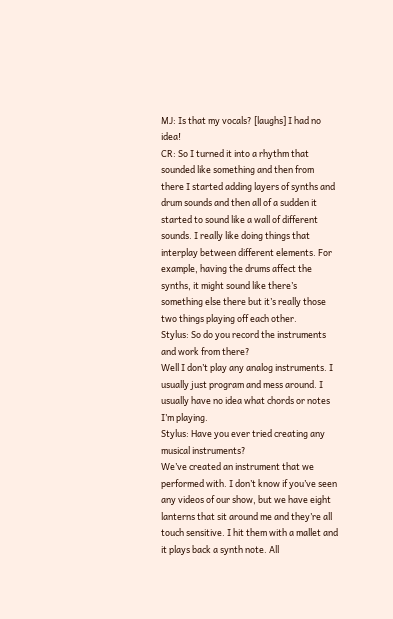MJ: Is that my vocals? [laughs] I had no idea!
CR: So I turned it into a rhythm that sounded like something and then from there I started adding layers of synths and drum sounds and then all of a sudden it started to sound like a wall of different sounds. I really like doing things that interplay between different elements. For example, having the drums affect the synths, it might sound like there’s something else there but it’s really those two things playing off each other.
Stylus: So do you record the instruments and work from there?
Well I don’t play any analog instruments. I usually just program and mess around. I usually have no idea what chords or notes I’m playing.
Stylus: Have you ever tried creating any musical instruments?
We’ve created an instrument that we performed with. I don’t know if you’ve seen any videos of our show, but we have eight lanterns that sit around me and they’re all touch sensitive. I hit them with a mallet and it plays back a synth note. All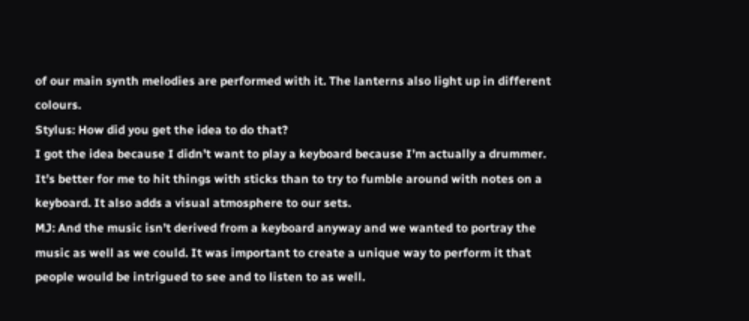of our main synth melodies are performed with it. The lanterns also light up in different colours.
Stylus: How did you get the idea to do that?
I got the idea because I didn’t want to play a keyboard because I’m actually a drummer. It’s better for me to hit things with sticks than to try to fumble around with notes on a keyboard. It also adds a visual atmosphere to our sets.
MJ: And the music isn’t derived from a keyboard anyway and we wanted to portray the music as well as we could. It was important to create a unique way to perform it that people would be intrigued to see and to listen to as well.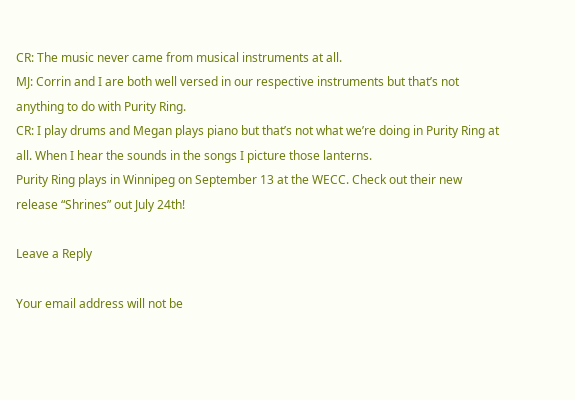CR: The music never came from musical instruments at all.
MJ: Corrin and I are both well versed in our respective instruments but that’s not anything to do with Purity Ring.
CR: I play drums and Megan plays piano but that’s not what we’re doing in Purity Ring at all. When I hear the sounds in the songs I picture those lanterns.
Purity Ring plays in Winnipeg on September 13 at the WECC. Check out their new release “Shrines” out July 24th!

Leave a Reply

Your email address will not be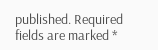published. Required fields are marked *